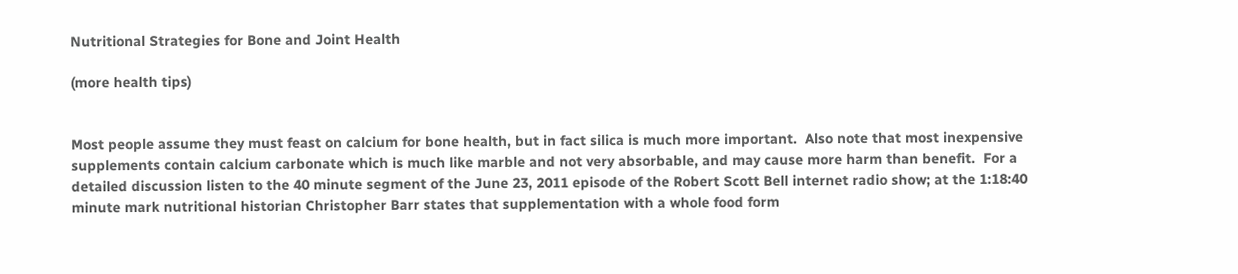Nutritional Strategies for Bone and Joint Health

(more health tips)


Most people assume they must feast on calcium for bone health, but in fact silica is much more important.  Also note that most inexpensive supplements contain calcium carbonate which is much like marble and not very absorbable, and may cause more harm than benefit.  For a detailed discussion listen to the 40 minute segment of the June 23, 2011 episode of the Robert Scott Bell internet radio show; at the 1:18:40 minute mark nutritional historian Christopher Barr states that supplementation with a whole food form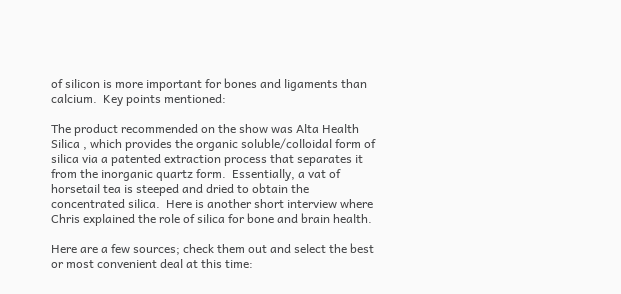of silicon is more important for bones and ligaments than calcium.  Key points mentioned:

The product recommended on the show was Alta Health Silica , which provides the organic soluble/colloidal form of silica via a patented extraction process that separates it from the inorganic quartz form.  Essentially, a vat of horsetail tea is steeped and dried to obtain the concentrated silica.  Here is another short interview where Chris explained the role of silica for bone and brain health.

Here are a few sources; check them out and select the best or most convenient deal at this time: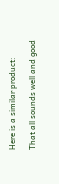Here is a similar product:

That all sounds well and good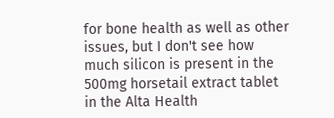for bone health as well as other issues, but I don't see how much silicon is present in the 500mg horsetail extract tablet in the Alta Health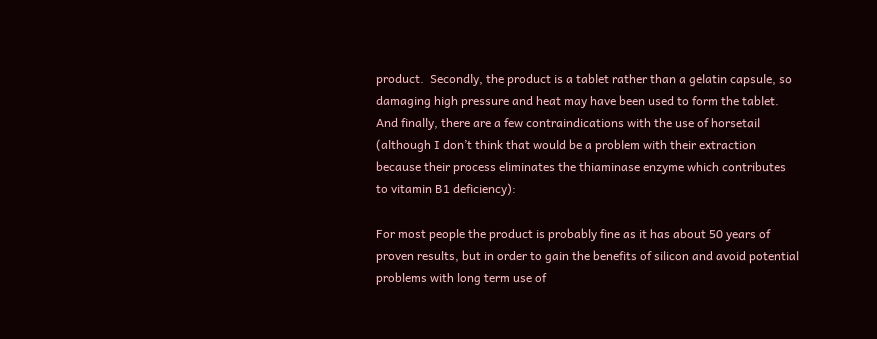product.  Secondly, the product is a tablet rather than a gelatin capsule, so damaging high pressure and heat may have been used to form the tablet.  And finally, there are a few contraindications with the use of horsetail (although I don’t think that would be a problem with their extraction because their process eliminates the thiaminase enzyme which contributes to vitamin B1 deficiency):

For most people the product is probably fine as it has about 50 years of proven results, but in order to gain the benefits of silicon and avoid potential problems with long term use of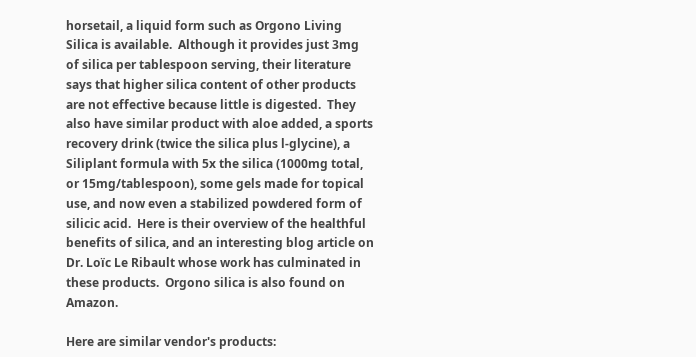horsetail, a liquid form such as Orgono Living Silica is available.  Although it provides just 3mg of silica per tablespoon serving, their literature says that higher silica content of other products are not effective because little is digested.  They also have similar product with aloe added, a sports recovery drink (twice the silica plus l-glycine), a Siliplant formula with 5x the silica (1000mg total, or 15mg/tablespoon), some gels made for topical use, and now even a stabilized powdered form of silicic acid.  Here is their overview of the healthful benefits of silica, and an interesting blog article on Dr. Loïc Le Ribault whose work has culminated in these products.  Orgono silica is also found on Amazon.

Here are similar vendor's products: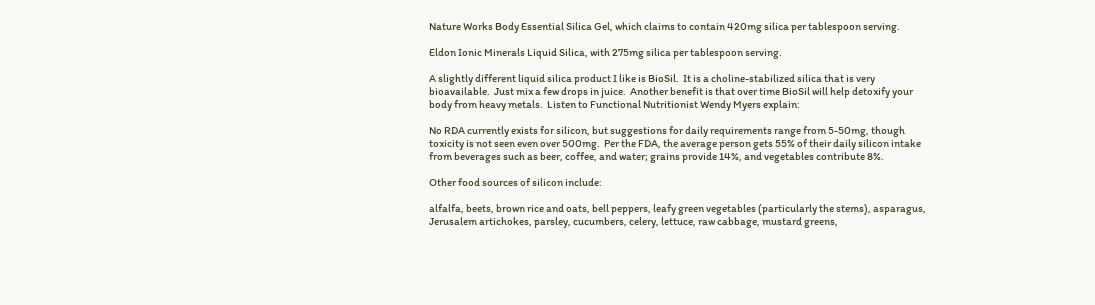Nature Works Body Essential Silica Gel, which claims to contain 420mg silica per tablespoon serving.

Eldon Ionic Minerals Liquid Silica, with 275mg silica per tablespoon serving.

A slightly different liquid silica product I like is BioSil.  It is a choline-stabilized silica that is very bioavailable.  Just mix a few drops in juice.  Another benefit is that over time BioSil will help detoxify your body from heavy metals.  Listen to Functional Nutritionist Wendy Myers explain:

No RDA currently exists for silicon, but suggestions for daily requirements range from 5-50mg, though toxicity is not seen even over 500mg.  Per the FDA, the average person gets 55% of their daily silicon intake from beverages such as beer, coffee, and water; grains provide 14%, and vegetables contribute 8%.

Other food sources of silicon include:

alfalfa, beets, brown rice and oats, bell peppers, leafy green vegetables (particularly the stems), asparagus, Jerusalem artichokes, parsley, cucumbers, celery, lettuce, raw cabbage, mustard greens,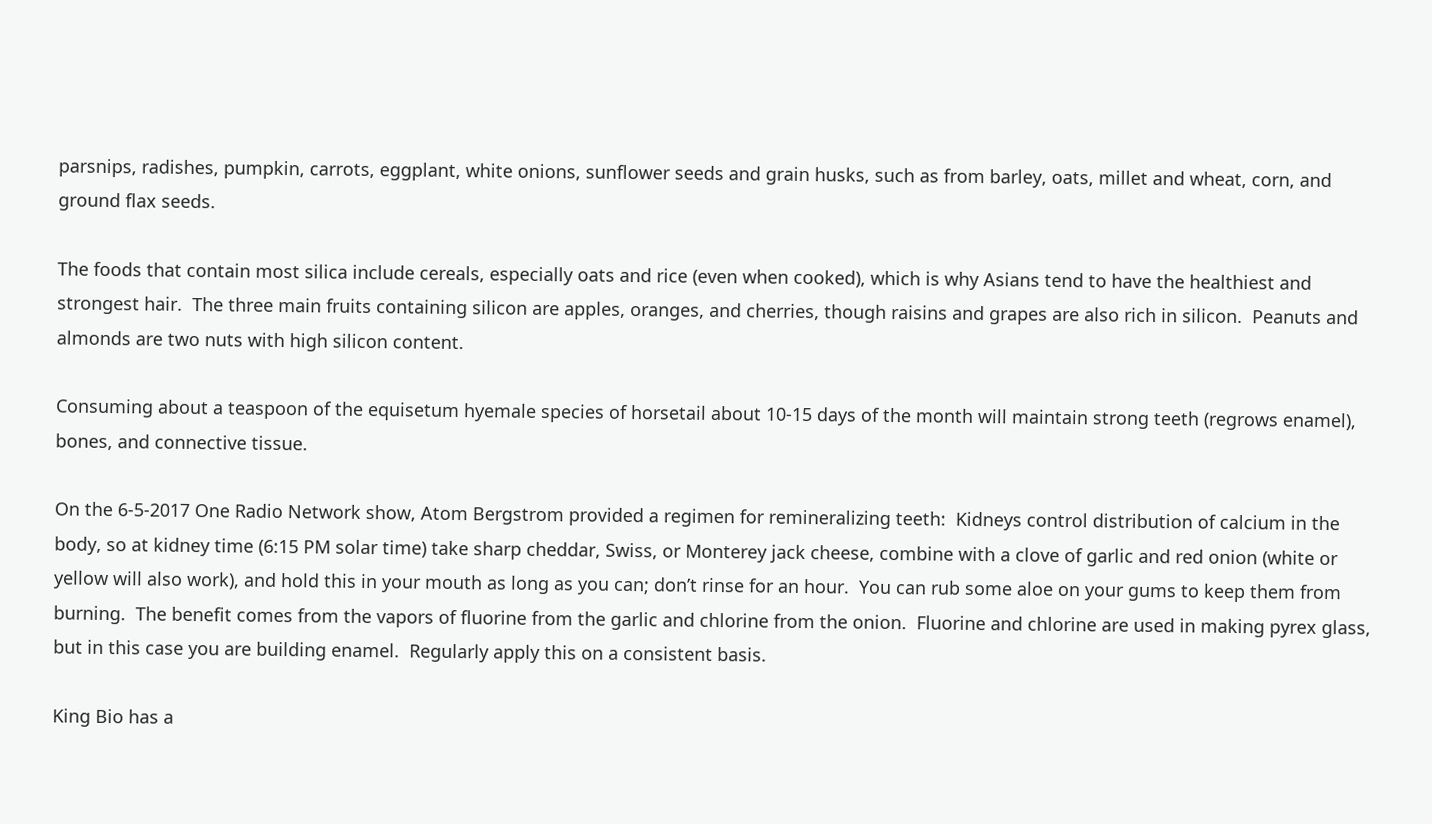parsnips, radishes, pumpkin, carrots, eggplant, white onions, sunflower seeds and grain husks, such as from barley, oats, millet and wheat, corn, and ground flax seeds.

The foods that contain most silica include cereals, especially oats and rice (even when cooked), which is why Asians tend to have the healthiest and strongest hair.  The three main fruits containing silicon are apples, oranges, and cherries, though raisins and grapes are also rich in silicon.  Peanuts and almonds are two nuts with high silicon content.

Consuming about a teaspoon of the equisetum hyemale species of horsetail about 10-15 days of the month will maintain strong teeth (regrows enamel), bones, and connective tissue.

On the 6-5-2017 One Radio Network show, Atom Bergstrom provided a regimen for remineralizing teeth:  Kidneys control distribution of calcium in the body, so at kidney time (6:15 PM solar time) take sharp cheddar, Swiss, or Monterey jack cheese, combine with a clove of garlic and red onion (white or yellow will also work), and hold this in your mouth as long as you can; don’t rinse for an hour.  You can rub some aloe on your gums to keep them from burning.  The benefit comes from the vapors of fluorine from the garlic and chlorine from the onion.  Fluorine and chlorine are used in making pyrex glass, but in this case you are building enamel.  Regularly apply this on a consistent basis.

King Bio has a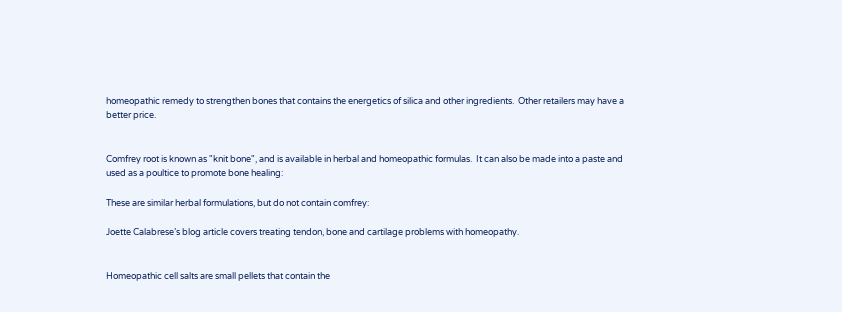homeopathic remedy to strengthen bones that contains the energetics of silica and other ingredients.  Other retailers may have a better price.


Comfrey root is known as "knit bone", and is available in herbal and homeopathic formulas.  It can also be made into a paste and used as a poultice to promote bone healing:

These are similar herbal formulations, but do not contain comfrey:

Joette Calabrese’s blog article covers treating tendon, bone and cartilage problems with homeopathy.


Homeopathic cell salts are small pellets that contain the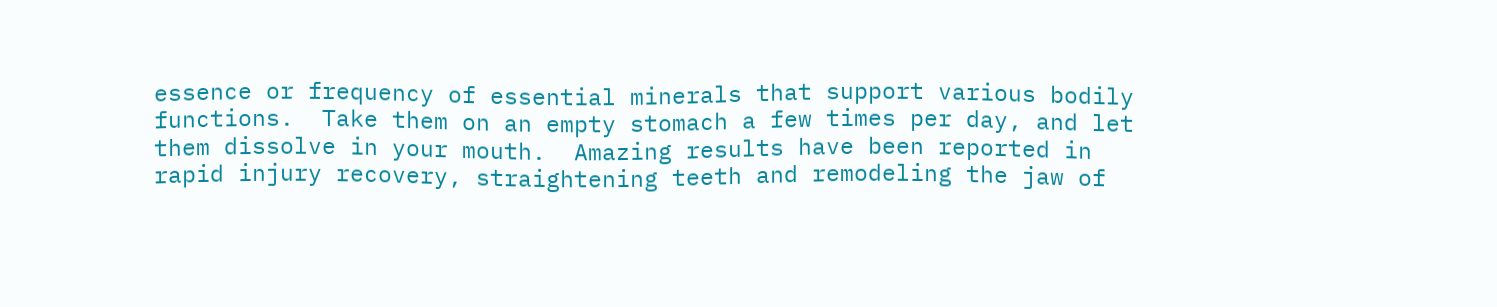essence or frequency of essential minerals that support various bodily functions.  Take them on an empty stomach a few times per day, and let them dissolve in your mouth.  Amazing results have been reported in rapid injury recovery, straightening teeth and remodeling the jaw of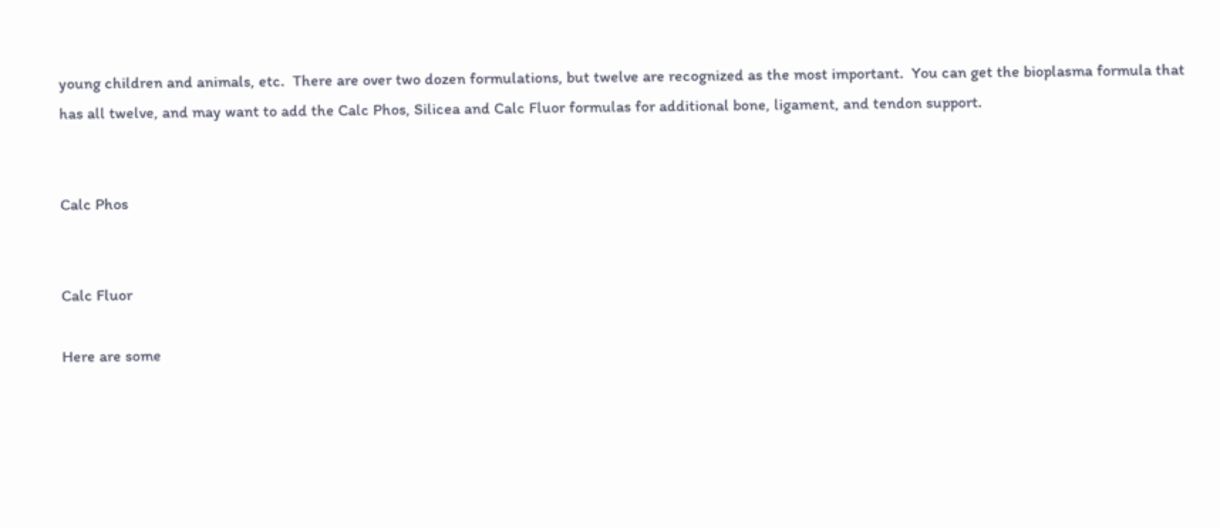young children and animals, etc.  There are over two dozen formulations, but twelve are recognized as the most important.  You can get the bioplasma formula that has all twelve, and may want to add the Calc Phos, Silicea and Calc Fluor formulas for additional bone, ligament, and tendon support.


Calc Phos


Calc Fluor

Here are some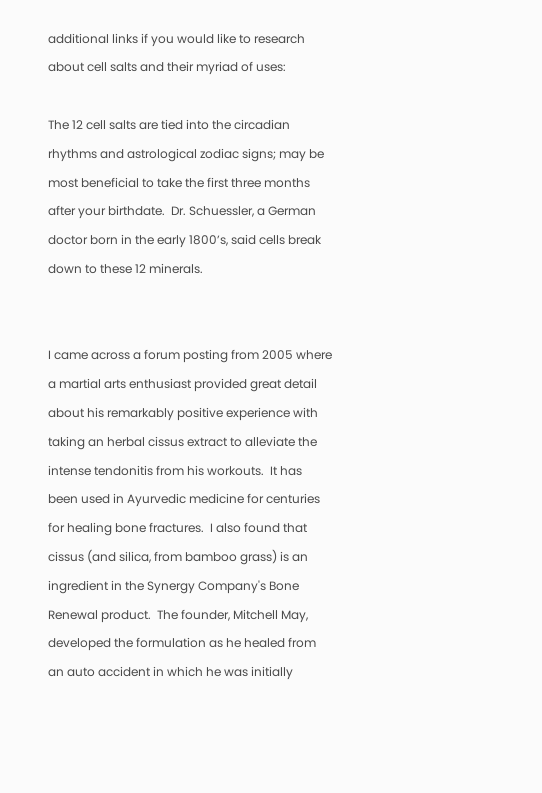additional links if you would like to research about cell salts and their myriad of uses:

The 12 cell salts are tied into the circadian rhythms and astrological zodiac signs; may be most beneficial to take the first three months after your birthdate.  Dr. Schuessler, a German doctor born in the early 1800’s, said cells break down to these 12 minerals.


I came across a forum posting from 2005 where a martial arts enthusiast provided great detail about his remarkably positive experience with taking an herbal cissus extract to alleviate the intense tendonitis from his workouts.  It has been used in Ayurvedic medicine for centuries for healing bone fractures.  I also found that cissus (and silica, from bamboo grass) is an ingredient in the Synergy Company's Bone Renewal product.  The founder, Mitchell May, developed the formulation as he healed from an auto accident in which he was initially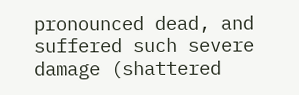pronounced dead, and suffered such severe damage (shattered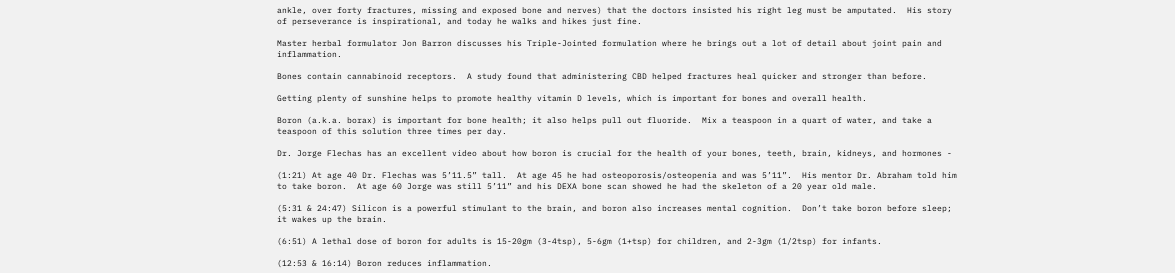ankle, over forty fractures, missing and exposed bone and nerves) that the doctors insisted his right leg must be amputated.  His story of perseverance is inspirational, and today he walks and hikes just fine.

Master herbal formulator Jon Barron discusses his Triple-Jointed formulation where he brings out a lot of detail about joint pain and inflammation.

Bones contain cannabinoid receptors.  A study found that administering CBD helped fractures heal quicker and stronger than before.

Getting plenty of sunshine helps to promote healthy vitamin D levels, which is important for bones and overall health.

Boron (a.k.a. borax) is important for bone health; it also helps pull out fluoride.  Mix a teaspoon in a quart of water, and take a teaspoon of this solution three times per day.

Dr. Jorge Flechas has an excellent video about how boron is crucial for the health of your bones, teeth, brain, kidneys, and hormones -

(1:21) At age 40 Dr. Flechas was 5’11.5” tall.  At age 45 he had osteoporosis/osteopenia and was 5’11”.  His mentor Dr. Abraham told him to take boron.  At age 60 Jorge was still 5’11” and his DEXA bone scan showed he had the skeleton of a 20 year old male.

(5:31 & 24:47) Silicon is a powerful stimulant to the brain, and boron also increases mental cognition.  Don’t take boron before sleep; it wakes up the brain.

(6:51) A lethal dose of boron for adults is 15-20gm (3-4tsp), 5-6gm (1+tsp) for children, and 2-3gm (1/2tsp) for infants.

(12:53 & 16:14) Boron reduces inflammation.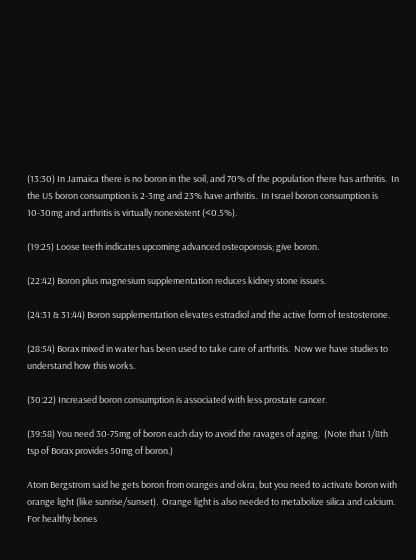(13:30) In Jamaica there is no boron in the soil, and 70% of the population there has arthritis.  In the US boron consumption is 2-3mg and 23% have arthritis.  In Israel boron consumption is 10-30mg and arthritis is virtually nonexistent (<0.5%).

(19:25) Loose teeth indicates upcoming advanced osteoporosis; give boron.

(22:42) Boron plus magnesium supplementation reduces kidney stone issues.

(24:31 & 31:44) Boron supplementation elevates estradiol and the active form of testosterone.

(28:54) Borax mixed in water has been used to take care of arthritis.  Now we have studies to understand how this works.

(30:22) Increased boron consumption is associated with less prostate cancer.

(39:58) You need 30-75mg of boron each day to avoid the ravages of aging.  (Note that 1/8th tsp of Borax provides 50mg of boron.)

Atom Bergstrom said he gets boron from oranges and okra, but you need to activate boron with orange light (like sunrise/sunset).  Orange light is also needed to metabolize silica and calcium.  For healthy bones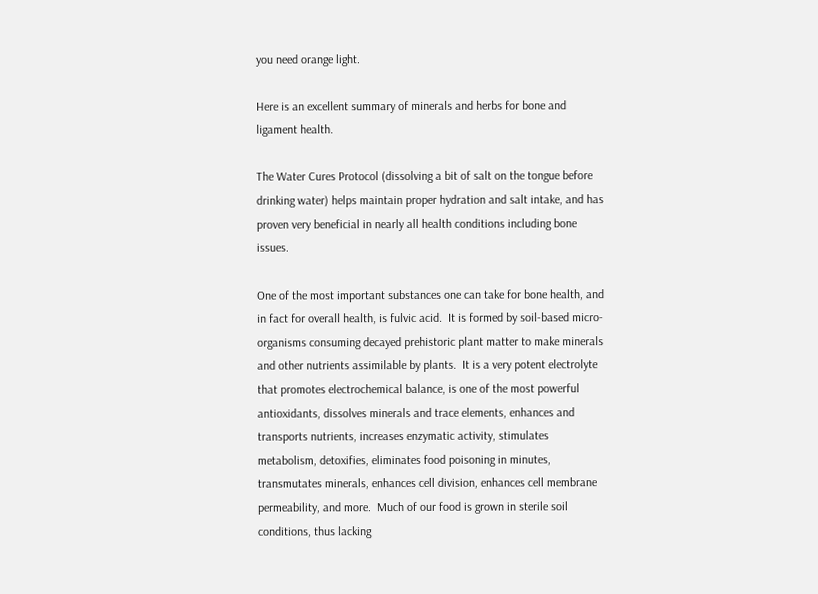you need orange light.

Here is an excellent summary of minerals and herbs for bone and ligament health.

The Water Cures Protocol (dissolving a bit of salt on the tongue before drinking water) helps maintain proper hydration and salt intake, and has proven very beneficial in nearly all health conditions including bone issues.

One of the most important substances one can take for bone health, and in fact for overall health, is fulvic acid.  It is formed by soil-based micro-organisms consuming decayed prehistoric plant matter to make minerals and other nutrients assimilable by plants.  It is a very potent electrolyte that promotes electrochemical balance, is one of the most powerful antioxidants, dissolves minerals and trace elements, enhances and transports nutrients, increases enzymatic activity, stimulates metabolism, detoxifies, eliminates food poisoning in minutes, transmutates minerals, enhances cell division, enhances cell membrane permeability, and more.  Much of our food is grown in sterile soil conditions, thus lacking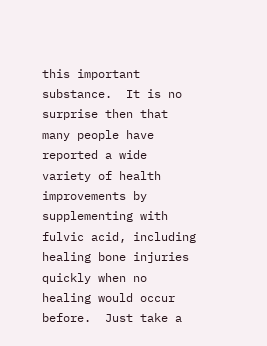this important substance.  It is no surprise then that many people have reported a wide variety of health improvements by supplementing with fulvic acid, including healing bone injuries quickly when no healing would occur before.  Just take a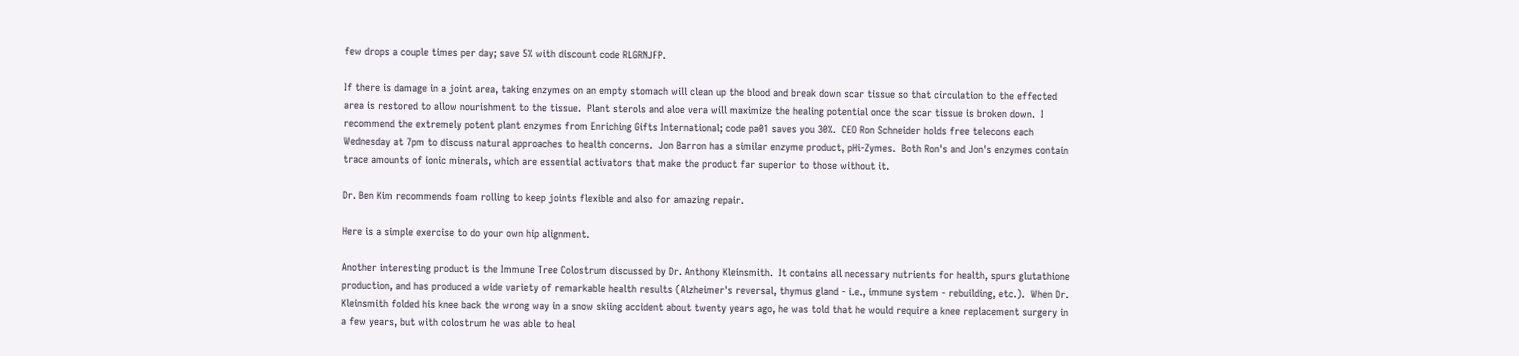few drops a couple times per day; save 5% with discount code RLGRNJFP.

If there is damage in a joint area, taking enzymes on an empty stomach will clean up the blood and break down scar tissue so that circulation to the effected area is restored to allow nourishment to the tissue.  Plant sterols and aloe vera will maximize the healing potential once the scar tissue is broken down.  I recommend the extremely potent plant enzymes from Enriching Gifts International; code pa01 saves you 30%.  CEO Ron Schneider holds free telecons each Wednesday at 7pm to discuss natural approaches to health concerns.  Jon Barron has a similar enzyme product, pHi-Zymes.  Both Ron's and Jon's enzymes contain trace amounts of ionic minerals, which are essential activators that make the product far superior to those without it.

Dr. Ben Kim recommends foam rolling to keep joints flexible and also for amazing repair.

Here is a simple exercise to do your own hip alignment.

Another interesting product is the Immune Tree Colostrum discussed by Dr. Anthony Kleinsmith.  It contains all necessary nutrients for health, spurs glutathione production, and has produced a wide variety of remarkable health results (Alzheimer's reversal, thymus gland - i.e., immune system - rebuilding, etc.).  When Dr. Kleinsmith folded his knee back the wrong way in a snow skiing accident about twenty years ago, he was told that he would require a knee replacement surgery in a few years, but with colostrum he was able to heal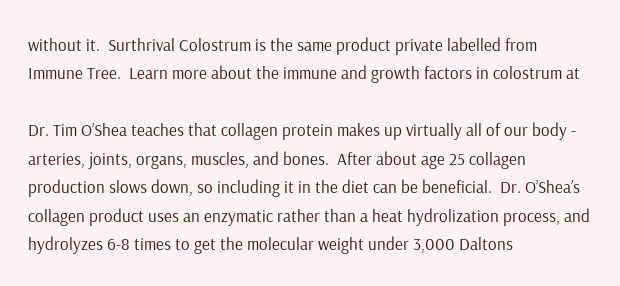without it.  Surthrival Colostrum is the same product private labelled from Immune Tree.  Learn more about the immune and growth factors in colostrum at

Dr. Tim O’Shea teaches that collagen protein makes up virtually all of our body - arteries, joints, organs, muscles, and bones.  After about age 25 collagen production slows down, so including it in the diet can be beneficial.  Dr. O’Shea’s collagen product uses an enzymatic rather than a heat hydrolization process, and hydrolyzes 6-8 times to get the molecular weight under 3,000 Daltons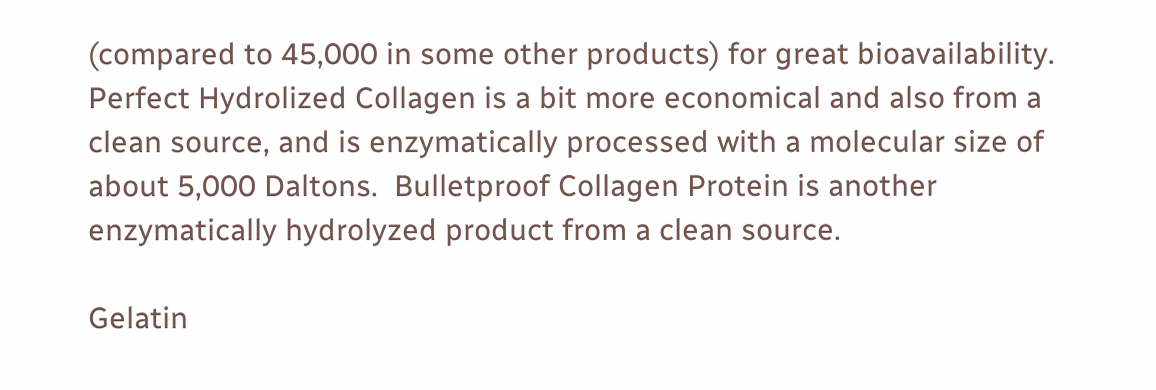(compared to 45,000 in some other products) for great bioavailability.  Perfect Hydrolized Collagen is a bit more economical and also from a clean source, and is enzymatically processed with a molecular size of about 5,000 Daltons.  Bulletproof Collagen Protein is another enzymatically hydrolyzed product from a clean source.

Gelatin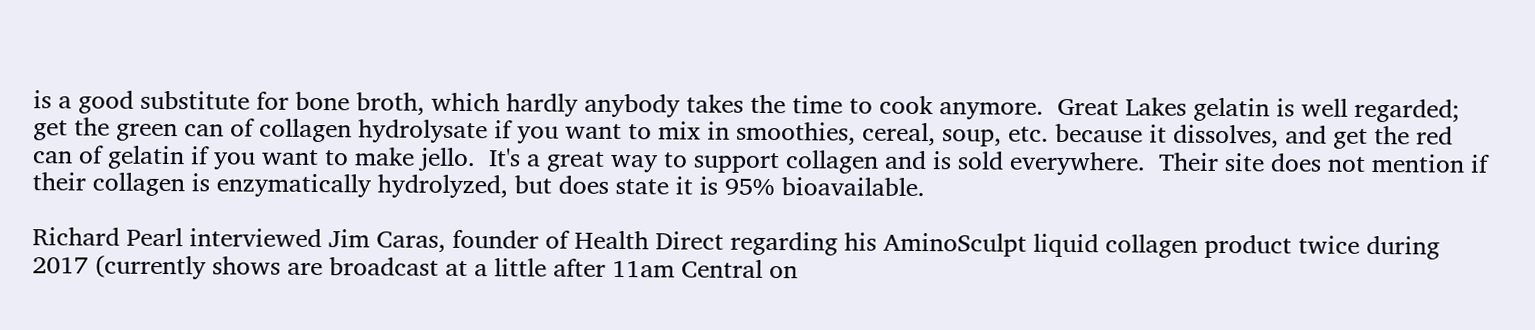is a good substitute for bone broth, which hardly anybody takes the time to cook anymore.  Great Lakes gelatin is well regarded; get the green can of collagen hydrolysate if you want to mix in smoothies, cereal, soup, etc. because it dissolves, and get the red can of gelatin if you want to make jello.  It's a great way to support collagen and is sold everywhere.  Their site does not mention if their collagen is enzymatically hydrolyzed, but does state it is 95% bioavailable.

Richard Pearl interviewed Jim Caras, founder of Health Direct regarding his AminoSculpt liquid collagen product twice during 2017 (currently shows are broadcast at a little after 11am Central on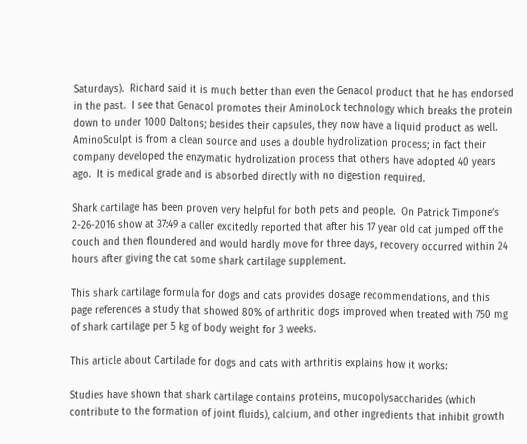Saturdays).  Richard said it is much better than even the Genacol product that he has endorsed in the past.  I see that Genacol promotes their AminoLock technology which breaks the protein down to under 1000 Daltons; besides their capsules, they now have a liquid product as well.  AminoSculpt is from a clean source and uses a double hydrolization process; in fact their company developed the enzymatic hydrolization process that others have adopted 40 years ago.  It is medical grade and is absorbed directly with no digestion required.

Shark cartilage has been proven very helpful for both pets and people.  On Patrick Timpone’s 2-26-2016 show at 37:49 a caller excitedly reported that after his 17 year old cat jumped off the couch and then floundered and would hardly move for three days, recovery occurred within 24 hours after giving the cat some shark cartilage supplement.

This shark cartilage formula for dogs and cats provides dosage recommendations, and this page references a study that showed 80% of arthritic dogs improved when treated with 750 mg of shark cartilage per 5 kg of body weight for 3 weeks.

This article about Cartilade for dogs and cats with arthritis explains how it works:

Studies have shown that shark cartilage contains proteins, mucopolysaccharides (which contribute to the formation of joint fluids), calcium, and other ingredients that inhibit growth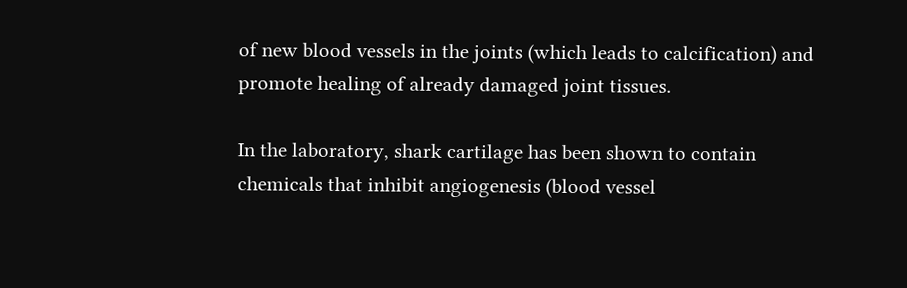of new blood vessels in the joints (which leads to calcification) and promote healing of already damaged joint tissues.

In the laboratory, shark cartilage has been shown to contain chemicals that inhibit angiogenesis (blood vessel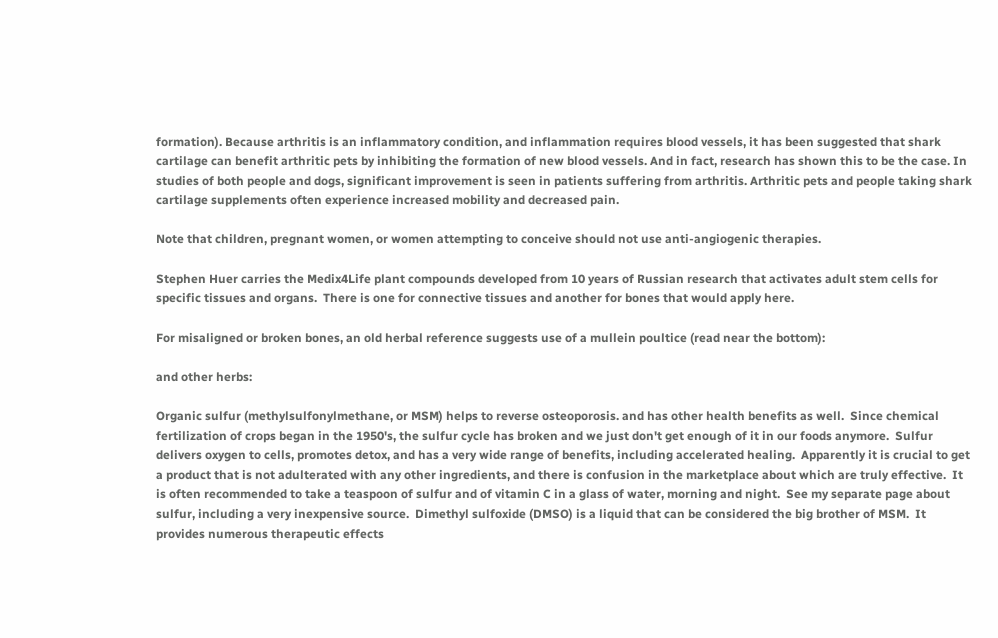formation). Because arthritis is an inflammatory condition, and inflammation requires blood vessels, it has been suggested that shark cartilage can benefit arthritic pets by inhibiting the formation of new blood vessels. And in fact, research has shown this to be the case. In studies of both people and dogs, significant improvement is seen in patients suffering from arthritis. Arthritic pets and people taking shark cartilage supplements often experience increased mobility and decreased pain.

Note that children, pregnant women, or women attempting to conceive should not use anti-angiogenic therapies.

Stephen Huer carries the Medix4Life plant compounds developed from 10 years of Russian research that activates adult stem cells for specific tissues and organs.  There is one for connective tissues and another for bones that would apply here.

For misaligned or broken bones, an old herbal reference suggests use of a mullein poultice (read near the bottom):

and other herbs:

Organic sulfur (methylsulfonylmethane, or MSM) helps to reverse osteoporosis. and has other health benefits as well.  Since chemical fertilization of crops began in the 1950's, the sulfur cycle has broken and we just don't get enough of it in our foods anymore.  Sulfur delivers oxygen to cells, promotes detox, and has a very wide range of benefits, including accelerated healing.  Apparently it is crucial to get a product that is not adulterated with any other ingredients, and there is confusion in the marketplace about which are truly effective.  It is often recommended to take a teaspoon of sulfur and of vitamin C in a glass of water, morning and night.  See my separate page about sulfur, including a very inexpensive source.  Dimethyl sulfoxide (DMSO) is a liquid that can be considered the big brother of MSM.  It provides numerous therapeutic effects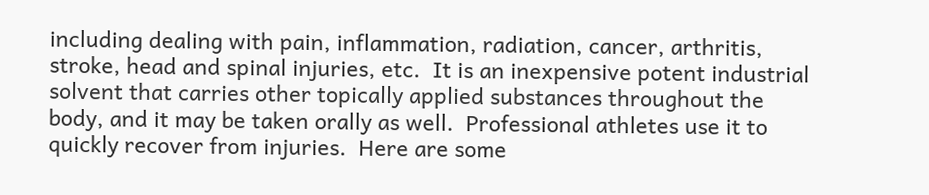including dealing with pain, inflammation, radiation, cancer, arthritis, stroke, head and spinal injuries, etc.  It is an inexpensive potent industrial solvent that carries other topically applied substances throughout the body, and it may be taken orally as well.  Professional athletes use it to quickly recover from injuries.  Here are some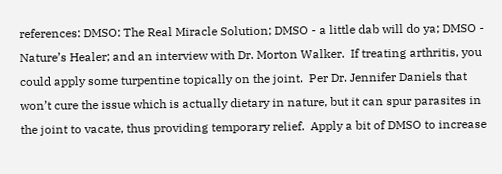references: DMSO: The Real Miracle Solution; DMSO - a little dab will do ya; DMSO - Nature’s Healer; and an interview with Dr. Morton Walker.  If treating arthritis, you could apply some turpentine topically on the joint.  Per Dr. Jennifer Daniels that won’t cure the issue which is actually dietary in nature, but it can spur parasites in the joint to vacate, thus providing temporary relief.  Apply a bit of DMSO to increase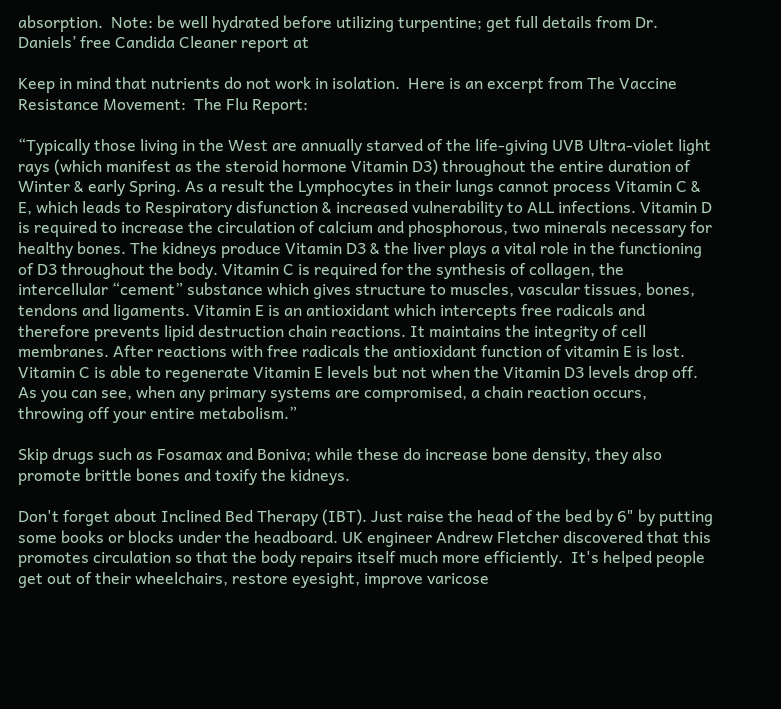absorption.  Note: be well hydrated before utilizing turpentine; get full details from Dr. Daniels’ free Candida Cleaner report at

Keep in mind that nutrients do not work in isolation.  Here is an excerpt from The Vaccine Resistance Movement:  The Flu Report:

“Typically those living in the West are annually starved of the life-giving UVB Ultra-violet light rays (which manifest as the steroid hormone Vitamin D3) throughout the entire duration of Winter & early Spring. As a result the Lymphocytes in their lungs cannot process Vitamin C & E, which leads to Respiratory disfunction & increased vulnerability to ALL infections. Vitamin D is required to increase the circulation of calcium and phosphorous, two minerals necessary for healthy bones. The kidneys produce Vitamin D3 & the liver plays a vital role in the functioning of D3 throughout the body. Vitamin C is required for the synthesis of collagen, the intercellular “cement” substance which gives structure to muscles, vascular tissues, bones, tendons and ligaments. Vitamin E is an antioxidant which intercepts free radicals and therefore prevents lipid destruction chain reactions. It maintains the integrity of cell membranes. After reactions with free radicals the antioxidant function of vitamin E is lost. Vitamin C is able to regenerate Vitamin E levels but not when the Vitamin D3 levels drop off. As you can see, when any primary systems are compromised, a chain reaction occurs, throwing off your entire metabolism.”

Skip drugs such as Fosamax and Boniva; while these do increase bone density, they also promote brittle bones and toxify the kidneys.

Don't forget about Inclined Bed Therapy (IBT). Just raise the head of the bed by 6" by putting some books or blocks under the headboard. UK engineer Andrew Fletcher discovered that this promotes circulation so that the body repairs itself much more efficiently.  It's helped people get out of their wheelchairs, restore eyesight, improve varicose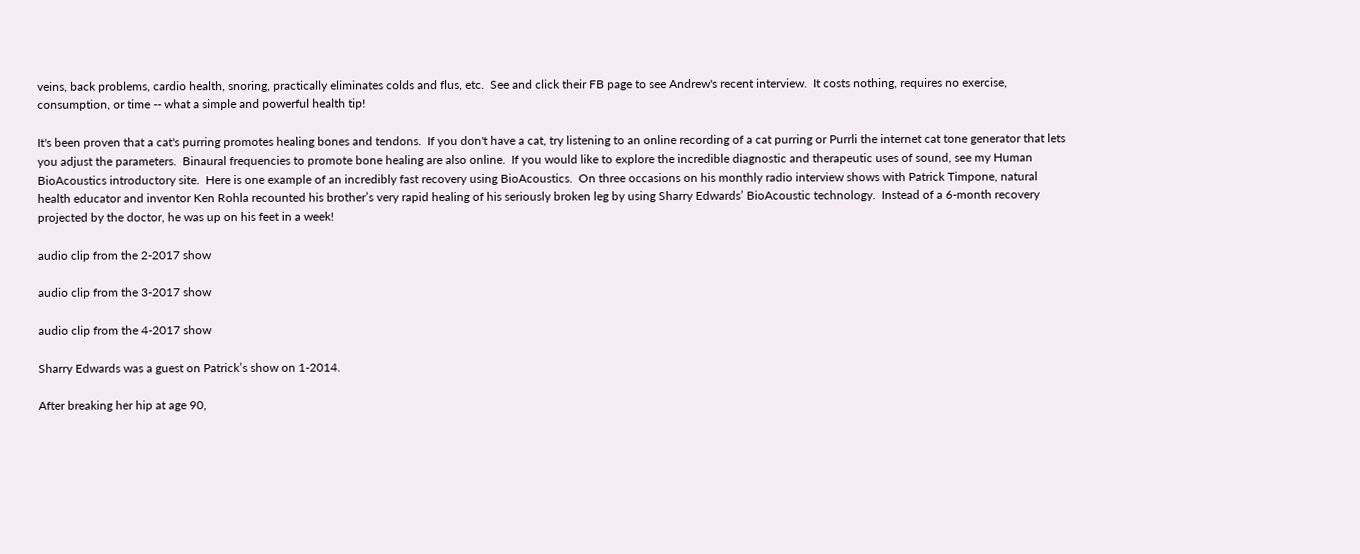veins, back problems, cardio health, snoring, practically eliminates colds and flus, etc.  See and click their FB page to see Andrew's recent interview.  It costs nothing, requires no exercise, consumption, or time -- what a simple and powerful health tip!

It's been proven that a cat's purring promotes healing bones and tendons.  If you don't have a cat, try listening to an online recording of a cat purring or Purrli the internet cat tone generator that lets you adjust the parameters.  Binaural frequencies to promote bone healing are also online.  If you would like to explore the incredible diagnostic and therapeutic uses of sound, see my Human BioAcoustics introductory site.  Here is one example of an incredibly fast recovery using BioAcoustics.  On three occasions on his monthly radio interview shows with Patrick Timpone, natural health educator and inventor Ken Rohla recounted his brother’s very rapid healing of his seriously broken leg by using Sharry Edwards’ BioAcoustic technology.  Instead of a 6-month recovery projected by the doctor, he was up on his feet in a week!

audio clip from the 2-2017 show

audio clip from the 3-2017 show

audio clip from the 4-2017 show

Sharry Edwards was a guest on Patrick’s show on 1-2014.

After breaking her hip at age 90,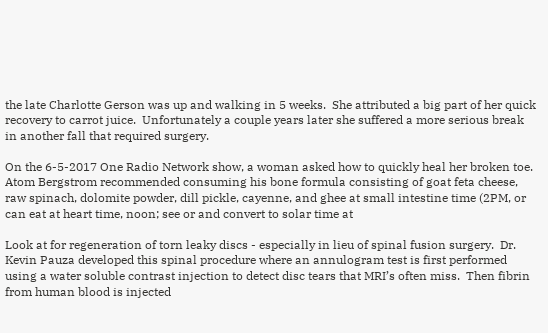the late Charlotte Gerson was up and walking in 5 weeks.  She attributed a big part of her quick recovery to carrot juice.  Unfortunately a couple years later she suffered a more serious break in another fall that required surgery.

On the 6-5-2017 One Radio Network show, a woman asked how to quickly heal her broken toe.  Atom Bergstrom recommended consuming his bone formula consisting of goat feta cheese, raw spinach, dolomite powder, dill pickle, cayenne, and ghee at small intestine time (2PM, or can eat at heart time, noon; see or and convert to solar time at

Look at for regeneration of torn leaky discs - especially in lieu of spinal fusion surgery.  Dr. Kevin Pauza developed this spinal procedure where an annulogram test is first performed using a water soluble contrast injection to detect disc tears that MRI’s often miss.  Then fibrin from human blood is injected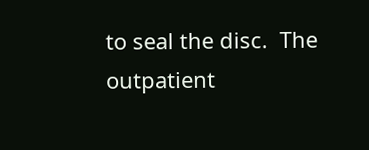to seal the disc.  The outpatient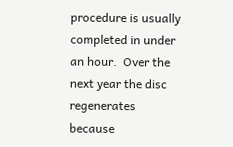procedure is usually completed in under an hour.  Over the next year the disc regenerates because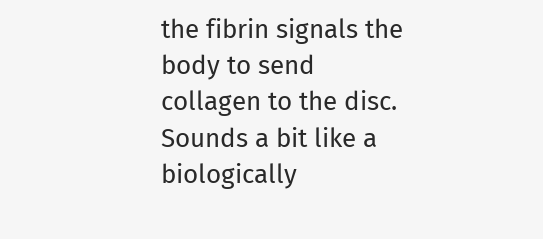the fibrin signals the body to send collagen to the disc.  Sounds a bit like a biologically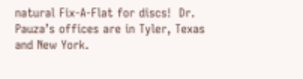natural Fix-A-Flat for discs!  Dr. Pauza’s offices are in Tyler, Texas and New York.